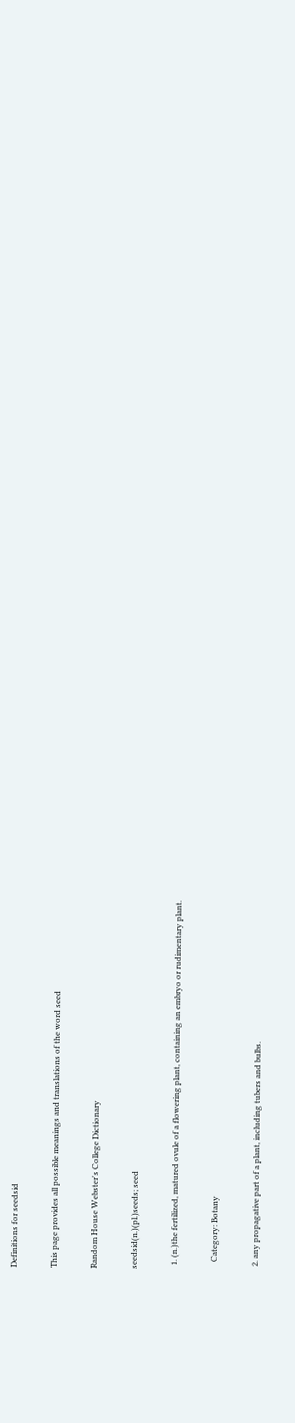Definitions for seedsid

This page provides all possible meanings and translations of the word seed

Random House Webster's College Dictionary

seedsid(n.)(pl.)seeds; seed

  1. (n.)the fertilized, matured ovule of a flowering plant, containing an embryo or rudimentary plant.

    Category: Botany

  2. any propagative part of a plant, including tubers and bulbs.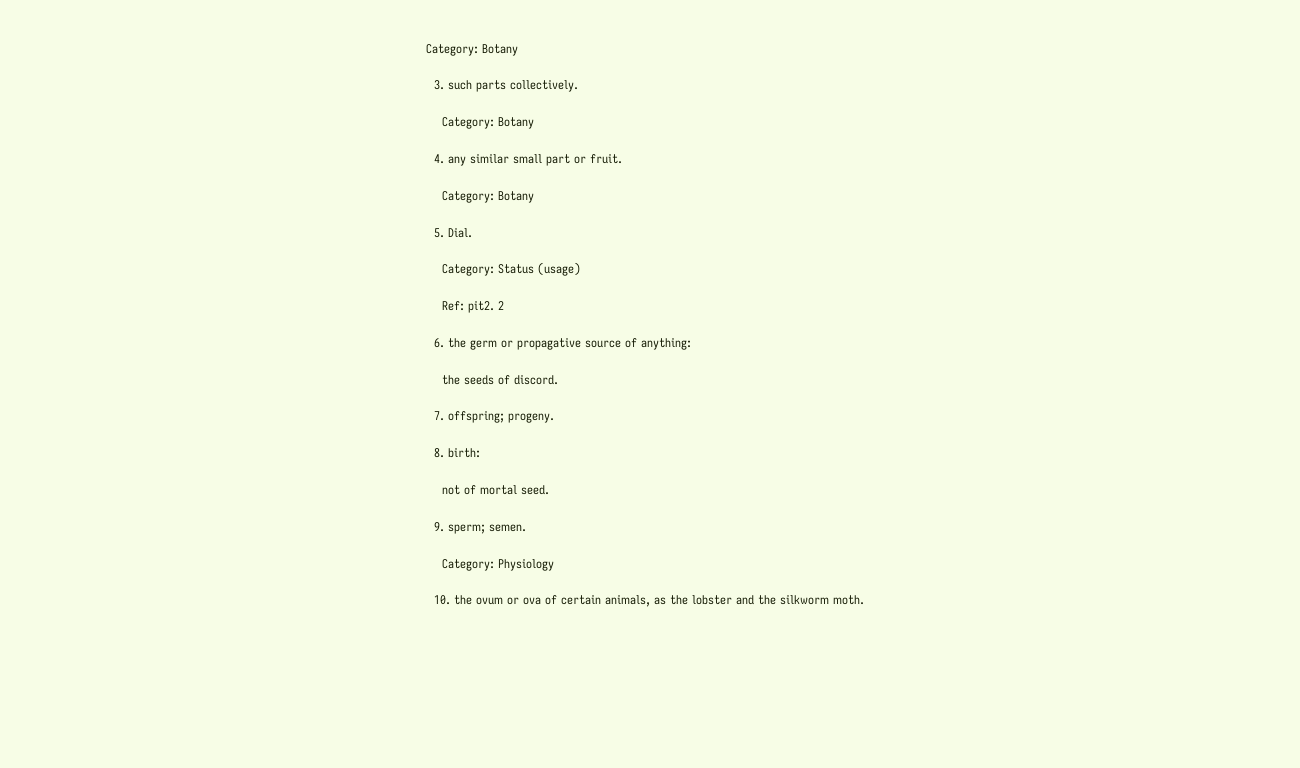Category: Botany

  3. such parts collectively.

    Category: Botany

  4. any similar small part or fruit.

    Category: Botany

  5. Dial.

    Category: Status (usage)

    Ref: pit2. 2

  6. the germ or propagative source of anything:

    the seeds of discord.

  7. offspring; progeny.

  8. birth:

    not of mortal seed.

  9. sperm; semen.

    Category: Physiology

  10. the ovum or ova of certain animals, as the lobster and the silkworm moth.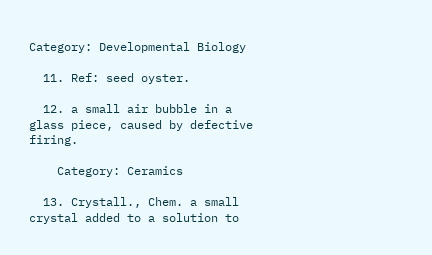Category: Developmental Biology

  11. Ref: seed oyster.

  12. a small air bubble in a glass piece, caused by defective firing.

    Category: Ceramics

  13. Crystall., Chem. a small crystal added to a solution to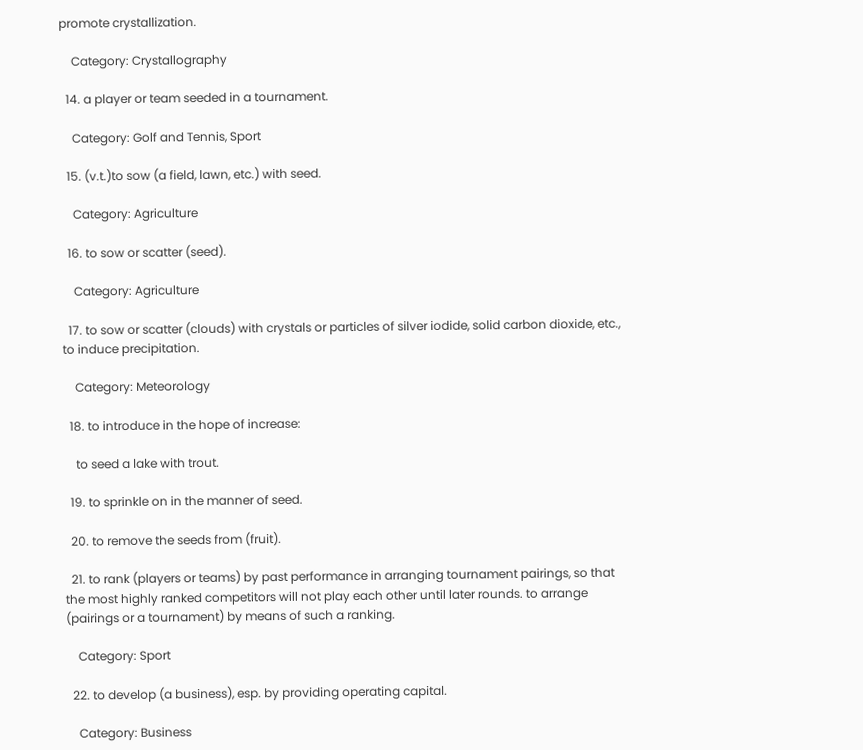promote crystallization.

    Category: Crystallography

  14. a player or team seeded in a tournament.

    Category: Golf and Tennis, Sport

  15. (v.t.)to sow (a field, lawn, etc.) with seed.

    Category: Agriculture

  16. to sow or scatter (seed).

    Category: Agriculture

  17. to sow or scatter (clouds) with crystals or particles of silver iodide, solid carbon dioxide, etc., to induce precipitation.

    Category: Meteorology

  18. to introduce in the hope of increase:

    to seed a lake with trout.

  19. to sprinkle on in the manner of seed.

  20. to remove the seeds from (fruit).

  21. to rank (players or teams) by past performance in arranging tournament pairings, so that the most highly ranked competitors will not play each other until later rounds. to arrange (pairings or a tournament) by means of such a ranking.

    Category: Sport

  22. to develop (a business), esp. by providing operating capital.

    Category: Business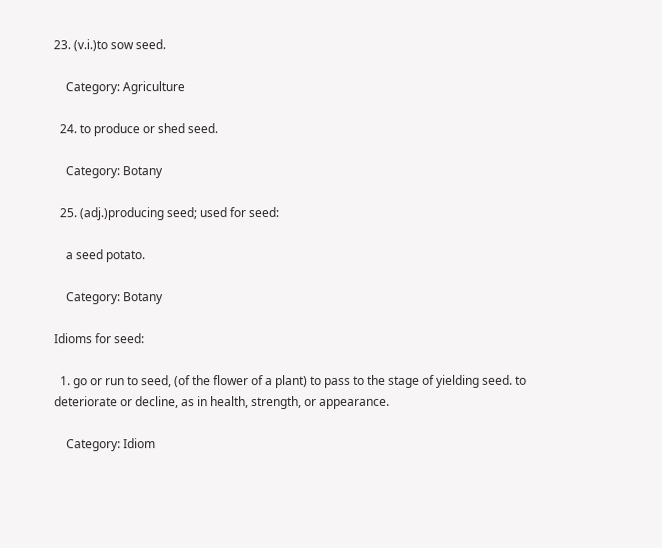23. (v.i.)to sow seed.

    Category: Agriculture

  24. to produce or shed seed.

    Category: Botany

  25. (adj.)producing seed; used for seed:

    a seed potato.

    Category: Botany

Idioms for seed:

  1. go or run to seed, (of the flower of a plant) to pass to the stage of yielding seed. to deteriorate or decline, as in health, strength, or appearance.

    Category: Idiom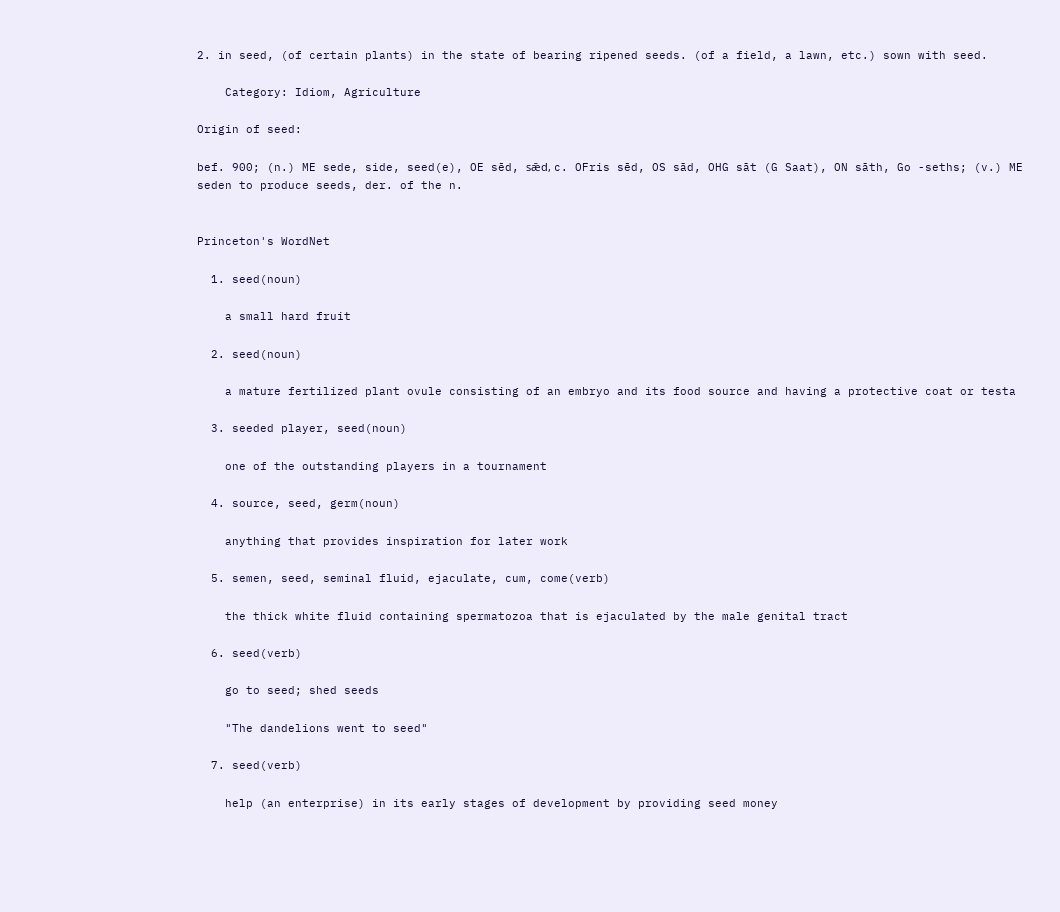2. in seed, (of certain plants) in the state of bearing ripened seeds. (of a field, a lawn, etc.) sown with seed.

    Category: Idiom, Agriculture

Origin of seed:

bef. 900; (n.) ME sede, side, seed(e), OE sēd, sǣd, c. OFris sēd, OS sād, OHG sāt (G Saat), ON sāth, Go -seths; (v.) ME seden to produce seeds, der. of the n.


Princeton's WordNet

  1. seed(noun)

    a small hard fruit

  2. seed(noun)

    a mature fertilized plant ovule consisting of an embryo and its food source and having a protective coat or testa

  3. seeded player, seed(noun)

    one of the outstanding players in a tournament

  4. source, seed, germ(noun)

    anything that provides inspiration for later work

  5. semen, seed, seminal fluid, ejaculate, cum, come(verb)

    the thick white fluid containing spermatozoa that is ejaculated by the male genital tract

  6. seed(verb)

    go to seed; shed seeds

    "The dandelions went to seed"

  7. seed(verb)

    help (an enterprise) in its early stages of development by providing seed money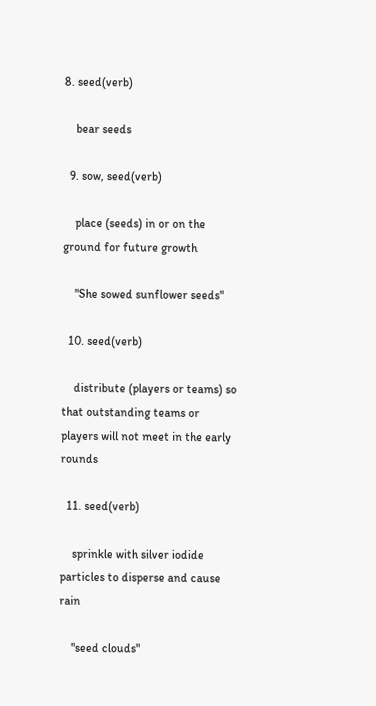8. seed(verb)

    bear seeds

  9. sow, seed(verb)

    place (seeds) in or on the ground for future growth

    "She sowed sunflower seeds"

  10. seed(verb)

    distribute (players or teams) so that outstanding teams or players will not meet in the early rounds

  11. seed(verb)

    sprinkle with silver iodide particles to disperse and cause rain

    "seed clouds"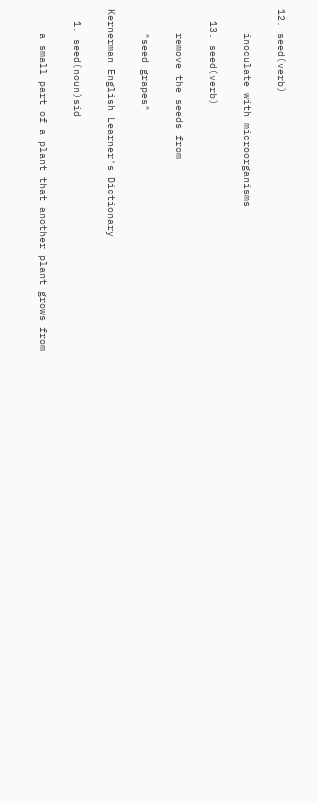12. seed(verb)

    inoculate with microorganisms

  13. seed(verb)

    remove the seeds from

    "seed grapes"

Kernerman English Learner's Dictionary

  1. seed(noun)sid

    a small part of a plant that another plant grows from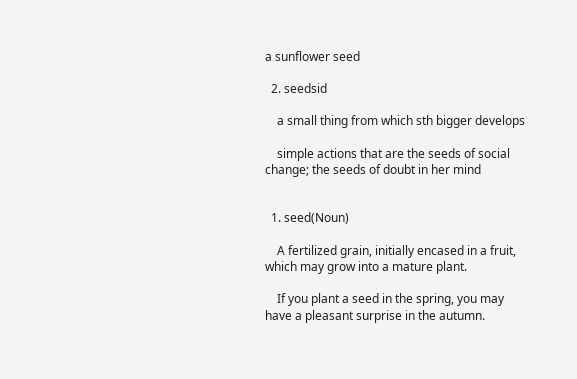a sunflower seed

  2. seedsid

    a small thing from which sth bigger develops

    simple actions that are the seeds of social change; the seeds of doubt in her mind


  1. seed(Noun)

    A fertilized grain, initially encased in a fruit, which may grow into a mature plant.

    If you plant a seed in the spring, you may have a pleasant surprise in the autumn.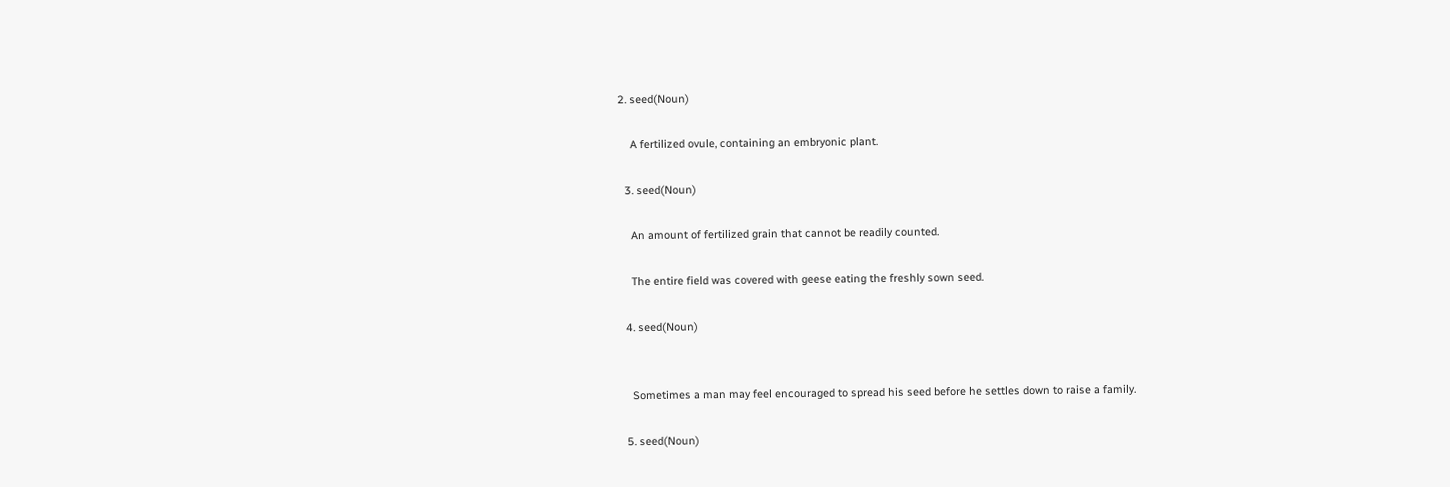2. seed(Noun)

    A fertilized ovule, containing an embryonic plant.

  3. seed(Noun)

    An amount of fertilized grain that cannot be readily counted.

    The entire field was covered with geese eating the freshly sown seed.

  4. seed(Noun)


    Sometimes a man may feel encouraged to spread his seed before he settles down to raise a family.

  5. seed(Noun)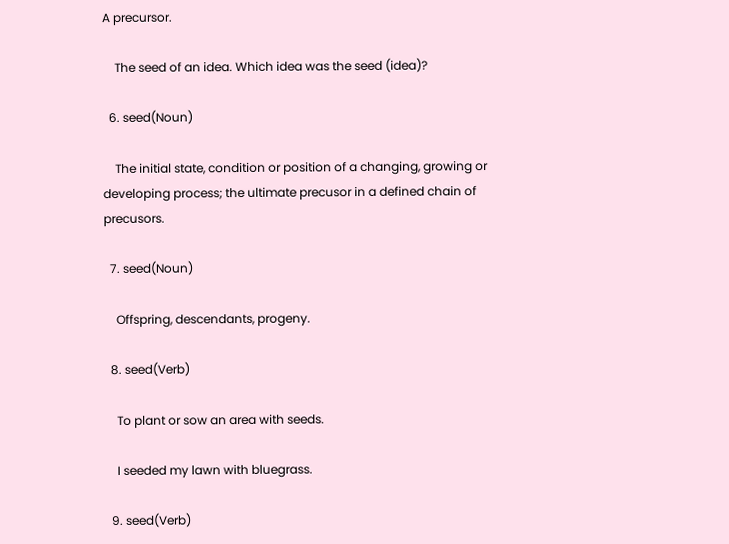A precursor.

    The seed of an idea. Which idea was the seed (idea)?

  6. seed(Noun)

    The initial state, condition or position of a changing, growing or developing process; the ultimate precusor in a defined chain of precusors.

  7. seed(Noun)

    Offspring, descendants, progeny.

  8. seed(Verb)

    To plant or sow an area with seeds.

    I seeded my lawn with bluegrass.

  9. seed(Verb)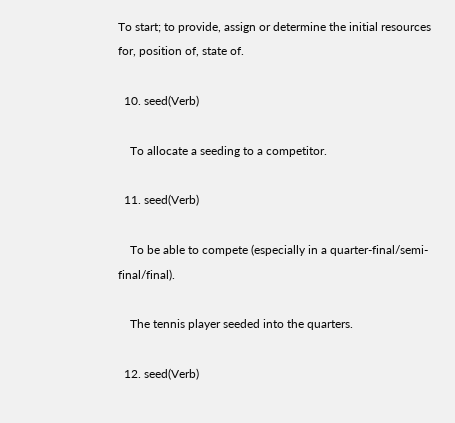To start; to provide, assign or determine the initial resources for, position of, state of.

  10. seed(Verb)

    To allocate a seeding to a competitor.

  11. seed(Verb)

    To be able to compete (especially in a quarter-final/semi-final/final).

    The tennis player seeded into the quarters.

  12. seed(Verb)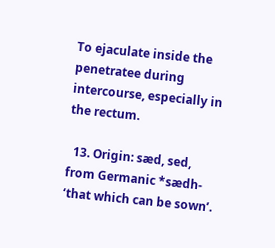To ejaculate inside the penetratee during intercourse, especially in the rectum.

  13. Origin: sæd, sed, from Germanic *sædh- ‘that which can be sown’.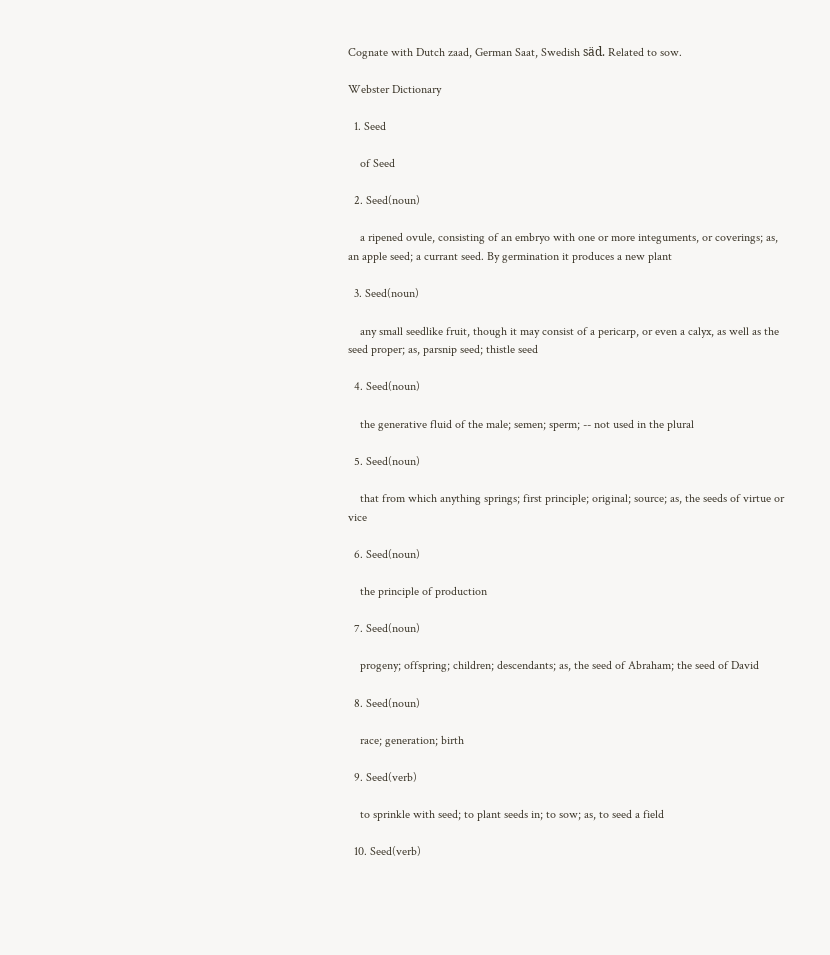Cognate with Dutch zaad, German Saat, Swedish säd. Related to sow.

Webster Dictionary

  1. Seed

    of Seed

  2. Seed(noun)

    a ripened ovule, consisting of an embryo with one or more integuments, or coverings; as, an apple seed; a currant seed. By germination it produces a new plant

  3. Seed(noun)

    any small seedlike fruit, though it may consist of a pericarp, or even a calyx, as well as the seed proper; as, parsnip seed; thistle seed

  4. Seed(noun)

    the generative fluid of the male; semen; sperm; -- not used in the plural

  5. Seed(noun)

    that from which anything springs; first principle; original; source; as, the seeds of virtue or vice

  6. Seed(noun)

    the principle of production

  7. Seed(noun)

    progeny; offspring; children; descendants; as, the seed of Abraham; the seed of David

  8. Seed(noun)

    race; generation; birth

  9. Seed(verb)

    to sprinkle with seed; to plant seeds in; to sow; as, to seed a field

  10. Seed(verb)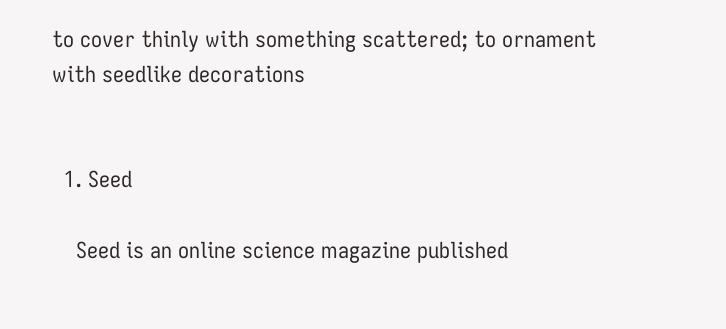to cover thinly with something scattered; to ornament with seedlike decorations


  1. Seed

    Seed is an online science magazine published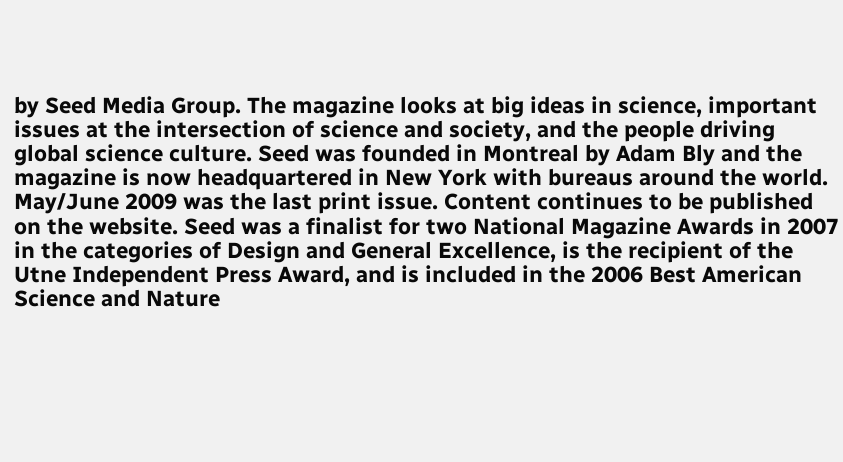by Seed Media Group. The magazine looks at big ideas in science, important issues at the intersection of science and society, and the people driving global science culture. Seed was founded in Montreal by Adam Bly and the magazine is now headquartered in New York with bureaus around the world. May/June 2009 was the last print issue. Content continues to be published on the website. Seed was a finalist for two National Magazine Awards in 2007 in the categories of Design and General Excellence, is the recipient of the Utne Independent Press Award, and is included in the 2006 Best American Science and Nature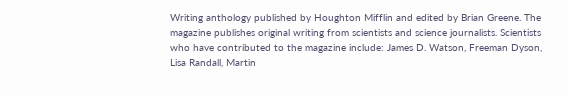Writing anthology published by Houghton Mifflin and edited by Brian Greene. The magazine publishes original writing from scientists and science journalists. Scientists who have contributed to the magazine include: James D. Watson, Freeman Dyson, Lisa Randall, Martin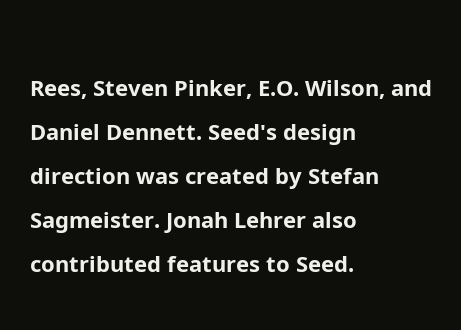Rees, Steven Pinker, E.O. Wilson, and Daniel Dennett. Seed's design direction was created by Stefan Sagmeister. Jonah Lehrer also contributed features to Seed.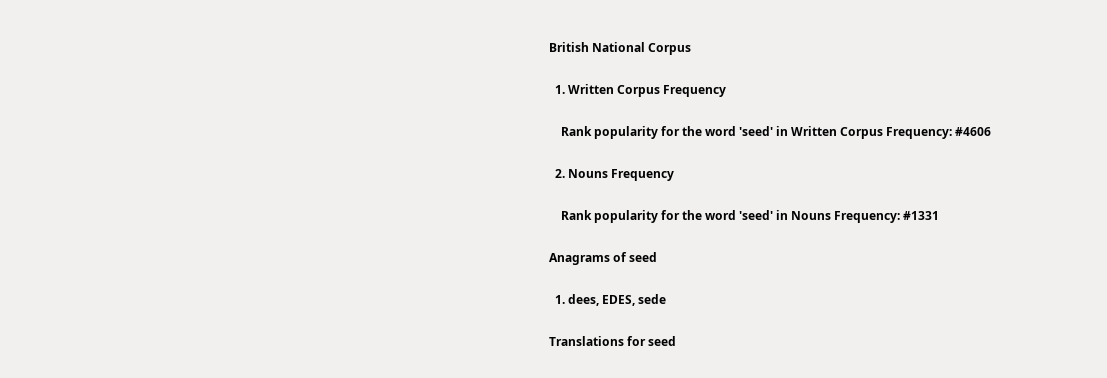British National Corpus

  1. Written Corpus Frequency

    Rank popularity for the word 'seed' in Written Corpus Frequency: #4606

  2. Nouns Frequency

    Rank popularity for the word 'seed' in Nouns Frequency: #1331

Anagrams of seed

  1. dees, EDES, sede

Translations for seed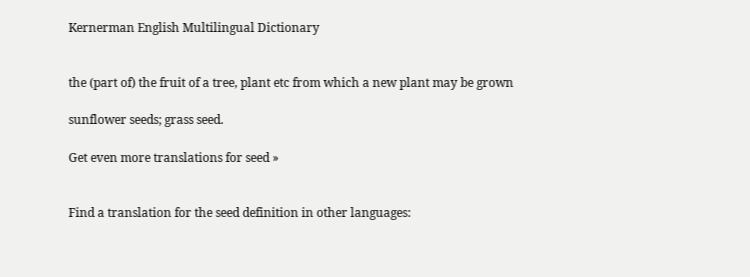Kernerman English Multilingual Dictionary


the (part of) the fruit of a tree, plant etc from which a new plant may be grown

sunflower seeds; grass seed.

Get even more translations for seed »


Find a translation for the seed definition in other languages: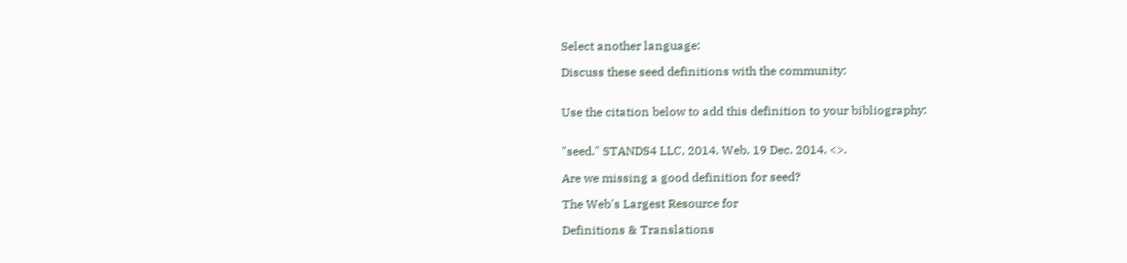Select another language:

Discuss these seed definitions with the community:


Use the citation below to add this definition to your bibliography:


"seed." STANDS4 LLC, 2014. Web. 19 Dec. 2014. <>.

Are we missing a good definition for seed?

The Web's Largest Resource for

Definitions & Translations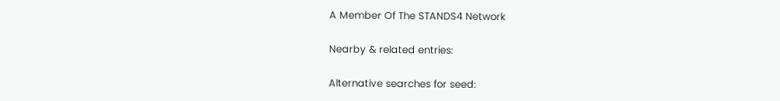A Member Of The STANDS4 Network

Nearby & related entries:

Alternative searches for seed: